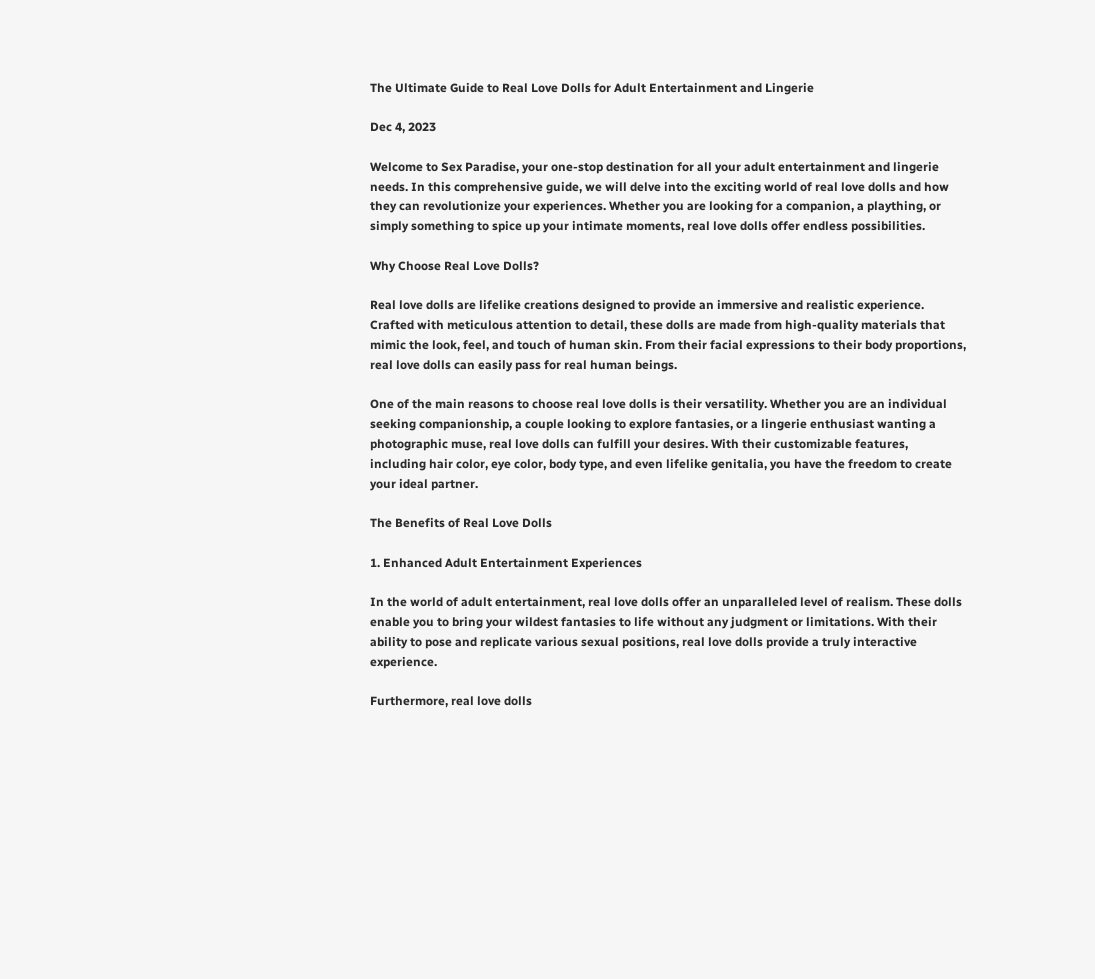The Ultimate Guide to Real Love Dolls for Adult Entertainment and Lingerie

Dec 4, 2023

Welcome to Sex Paradise, your one-stop destination for all your adult entertainment and lingerie needs. In this comprehensive guide, we will delve into the exciting world of real love dolls and how they can revolutionize your experiences. Whether you are looking for a companion, a plaything, or simply something to spice up your intimate moments, real love dolls offer endless possibilities.

Why Choose Real Love Dolls?

Real love dolls are lifelike creations designed to provide an immersive and realistic experience. Crafted with meticulous attention to detail, these dolls are made from high-quality materials that mimic the look, feel, and touch of human skin. From their facial expressions to their body proportions, real love dolls can easily pass for real human beings.

One of the main reasons to choose real love dolls is their versatility. Whether you are an individual seeking companionship, a couple looking to explore fantasies, or a lingerie enthusiast wanting a photographic muse, real love dolls can fulfill your desires. With their customizable features, including hair color, eye color, body type, and even lifelike genitalia, you have the freedom to create your ideal partner.

The Benefits of Real Love Dolls

1. Enhanced Adult Entertainment Experiences

In the world of adult entertainment, real love dolls offer an unparalleled level of realism. These dolls enable you to bring your wildest fantasies to life without any judgment or limitations. With their ability to pose and replicate various sexual positions, real love dolls provide a truly interactive experience.

Furthermore, real love dolls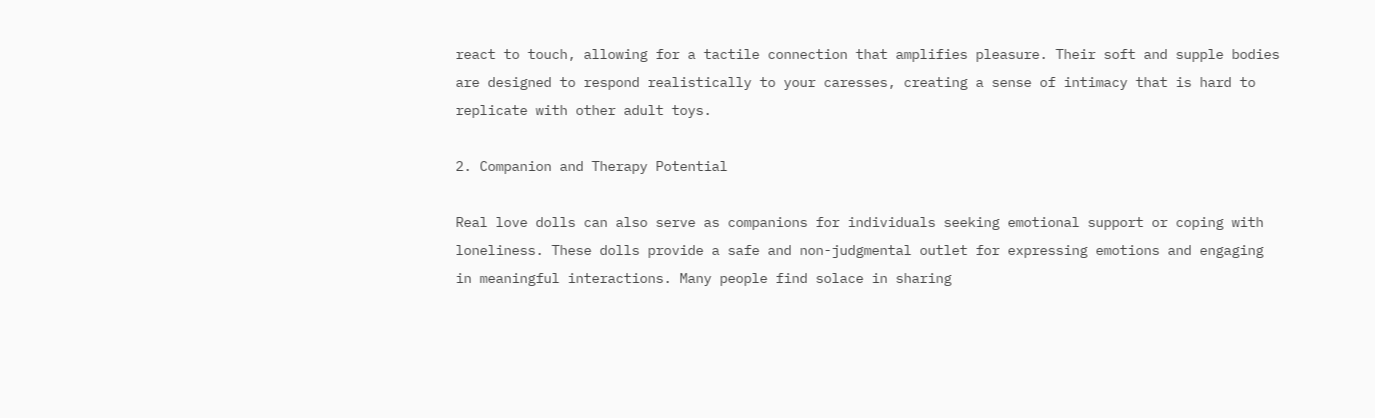react to touch, allowing for a tactile connection that amplifies pleasure. Their soft and supple bodies are designed to respond realistically to your caresses, creating a sense of intimacy that is hard to replicate with other adult toys.

2. Companion and Therapy Potential

Real love dolls can also serve as companions for individuals seeking emotional support or coping with loneliness. These dolls provide a safe and non-judgmental outlet for expressing emotions and engaging in meaningful interactions. Many people find solace in sharing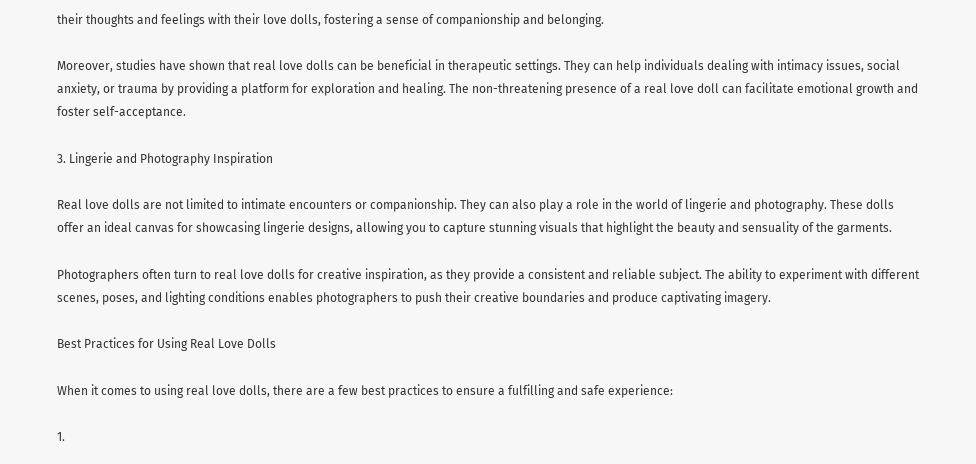their thoughts and feelings with their love dolls, fostering a sense of companionship and belonging.

Moreover, studies have shown that real love dolls can be beneficial in therapeutic settings. They can help individuals dealing with intimacy issues, social anxiety, or trauma by providing a platform for exploration and healing. The non-threatening presence of a real love doll can facilitate emotional growth and foster self-acceptance.

3. Lingerie and Photography Inspiration

Real love dolls are not limited to intimate encounters or companionship. They can also play a role in the world of lingerie and photography. These dolls offer an ideal canvas for showcasing lingerie designs, allowing you to capture stunning visuals that highlight the beauty and sensuality of the garments.

Photographers often turn to real love dolls for creative inspiration, as they provide a consistent and reliable subject. The ability to experiment with different scenes, poses, and lighting conditions enables photographers to push their creative boundaries and produce captivating imagery.

Best Practices for Using Real Love Dolls

When it comes to using real love dolls, there are a few best practices to ensure a fulfilling and safe experience:

1.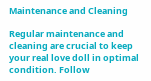Maintenance and Cleaning

Regular maintenance and cleaning are crucial to keep your real love doll in optimal condition. Follow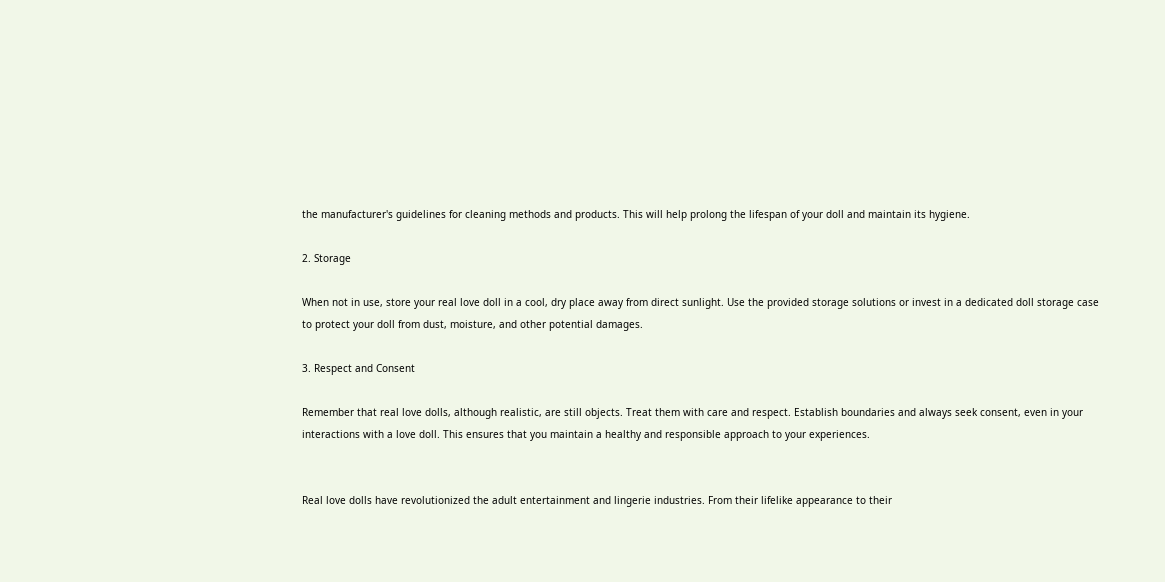the manufacturer's guidelines for cleaning methods and products. This will help prolong the lifespan of your doll and maintain its hygiene.

2. Storage

When not in use, store your real love doll in a cool, dry place away from direct sunlight. Use the provided storage solutions or invest in a dedicated doll storage case to protect your doll from dust, moisture, and other potential damages.

3. Respect and Consent

Remember that real love dolls, although realistic, are still objects. Treat them with care and respect. Establish boundaries and always seek consent, even in your interactions with a love doll. This ensures that you maintain a healthy and responsible approach to your experiences.


Real love dolls have revolutionized the adult entertainment and lingerie industries. From their lifelike appearance to their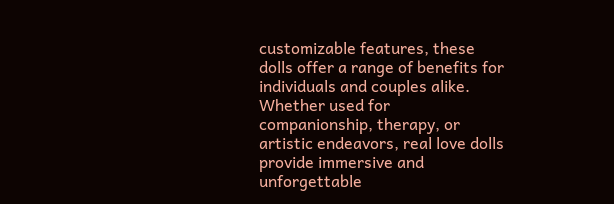customizable features, these dolls offer a range of benefits for individuals and couples alike. Whether used for companionship, therapy, or artistic endeavors, real love dolls provide immersive and unforgettable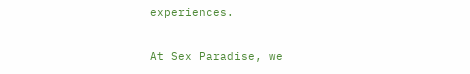experiences.

At Sex Paradise, we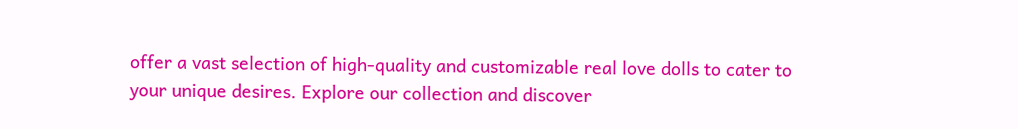offer a vast selection of high-quality and customizable real love dolls to cater to your unique desires. Explore our collection and discover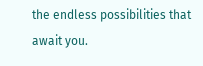the endless possibilities that await you.